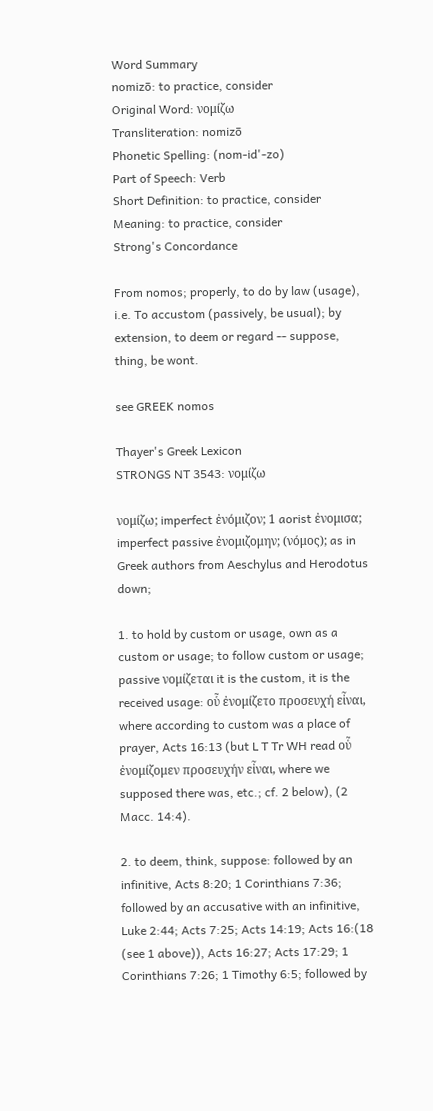Word Summary
nomizō: to practice, consider
Original Word: νομίζω
Transliteration: nomizō
Phonetic Spelling: (nom-id'-zo)
Part of Speech: Verb
Short Definition: to practice, consider
Meaning: to practice, consider
Strong's Concordance

From nomos; properly, to do by law (usage), i.e. To accustom (passively, be usual); by extension, to deem or regard -- suppose, thing, be wont.

see GREEK nomos

Thayer's Greek Lexicon
STRONGS NT 3543: νομίζω

νομίζω; imperfect ἐνόμιζον; 1 aorist ἐνομισα; imperfect passive ἐνομιζομην; (νόμος); as in Greek authors from Aeschylus and Herodotus down;

1. to hold by custom or usage, own as a custom or usage; to follow custom or usage; passive νομίζεται it is the custom, it is the received usage: οὗ ἐνομίζετο προσευχή εἶναι, where according to custom was a place of prayer, Acts 16:13 (but L T Tr WH read οὗ ἐνομίζομεν προσευχήν εἶναι, where we supposed there was, etc.; cf. 2 below), (2 Macc. 14:4).

2. to deem, think, suppose: followed by an infinitive, Acts 8:20; 1 Corinthians 7:36; followed by an accusative with an infinitive, Luke 2:44; Acts 7:25; Acts 14:19; Acts 16:(18 (see 1 above)), Acts 16:27; Acts 17:29; 1 Corinthians 7:26; 1 Timothy 6:5; followed by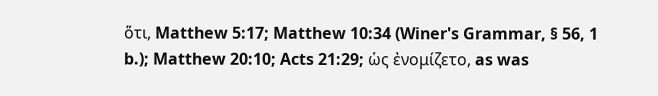ὅτι, Matthew 5:17; Matthew 10:34 (Winer's Grammar, § 56, 1 b.); Matthew 20:10; Acts 21:29; ὡς ἐνομίζετο, as was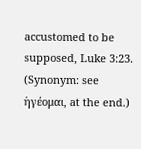accustomed to be supposed, Luke 3:23. (Synonym: see ἡγέομαι, at the end.)